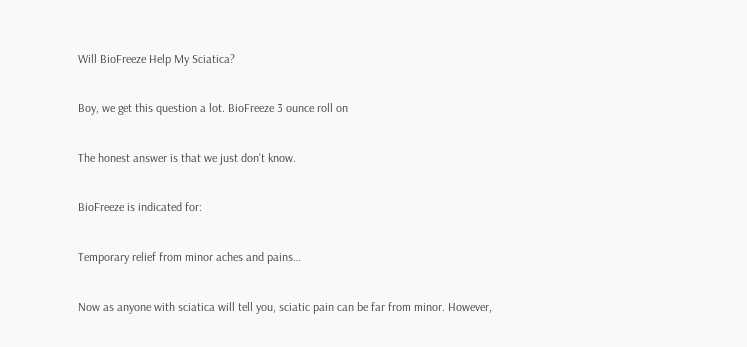Will BioFreeze Help My Sciatica?

Boy, we get this question a lot. BioFreeze 3 ounce roll on

The honest answer is that we just don’t know.

BioFreeze is indicated for:

Temporary relief from minor aches and pains…

Now as anyone with sciatica will tell you, sciatic pain can be far from minor. However,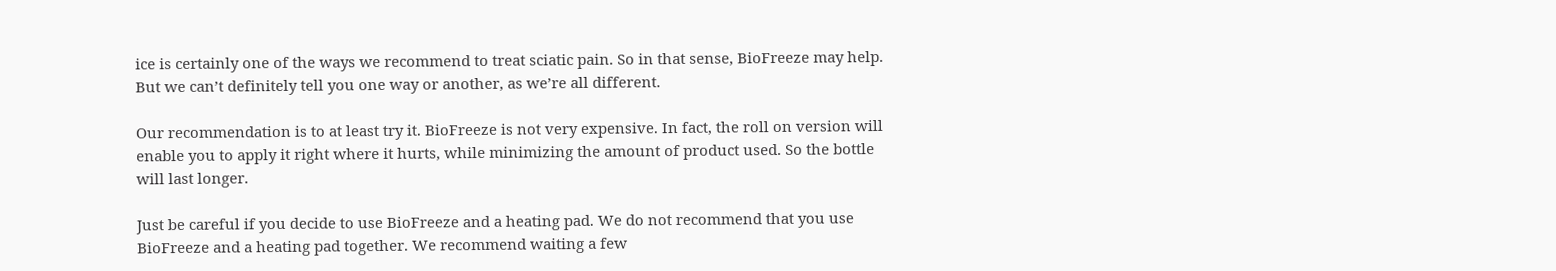ice is certainly one of the ways we recommend to treat sciatic pain. So in that sense, BioFreeze may help. But we can’t definitely tell you one way or another, as we’re all different.

Our recommendation is to at least try it. BioFreeze is not very expensive. In fact, the roll on version will enable you to apply it right where it hurts, while minimizing the amount of product used. So the bottle will last longer.

Just be careful if you decide to use BioFreeze and a heating pad. We do not recommend that you use BioFreeze and a heating pad together. We recommend waiting a few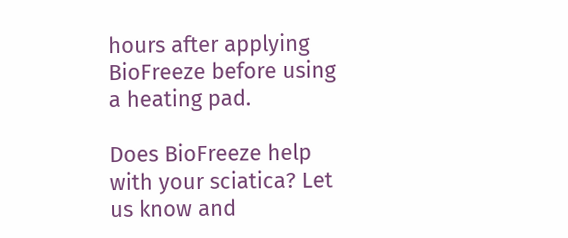hours after applying BioFreeze before using a heating pad.

Does BioFreeze help with your sciatica? Let us know and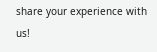share your experience with us!